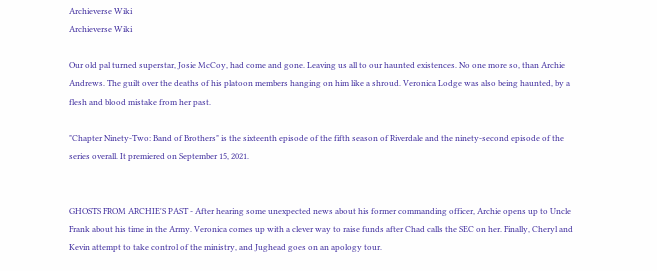Archieverse Wiki
Archieverse Wiki

Our old pal turned superstar, Josie McCoy, had come and gone. Leaving us all to our haunted existences. No one more so, than Archie Andrews. The guilt over the deaths of his platoon members hanging on him like a shroud. Veronica Lodge was also being haunted, by a flesh and blood mistake from her past.

"Chapter Ninety-Two: Band of Brothers" is the sixteenth episode of the fifth season of Riverdale and the ninety-second episode of the series overall. It premiered on September 15, 2021.


GHOSTS FROM ARCHIE'S PAST - After hearing some unexpected news about his former commanding officer, Archie opens up to Uncle Frank about his time in the Army. Veronica comes up with a clever way to raise funds after Chad calls the SEC on her. Finally, Cheryl and Kevin attempt to take control of the ministry, and Jughead goes on an apology tour.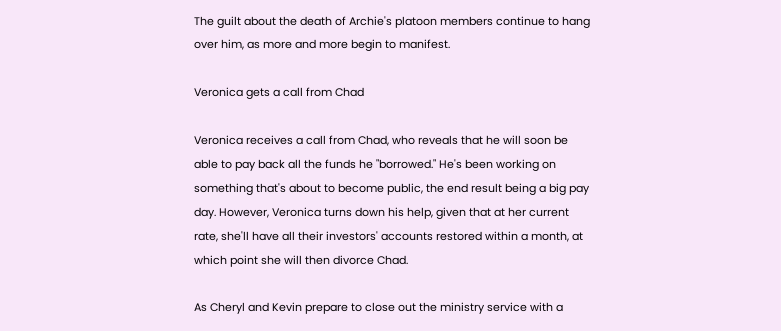The guilt about the death of Archie's platoon members continue to hang over him, as more and more begin to manifest.

Veronica gets a call from Chad

Veronica receives a call from Chad, who reveals that he will soon be able to pay back all the funds he "borrowed." He's been working on something that's about to become public, the end result being a big pay day. However, Veronica turns down his help, given that at her current rate, she'll have all their investors' accounts restored within a month, at which point she will then divorce Chad.

As Cheryl and Kevin prepare to close out the ministry service with a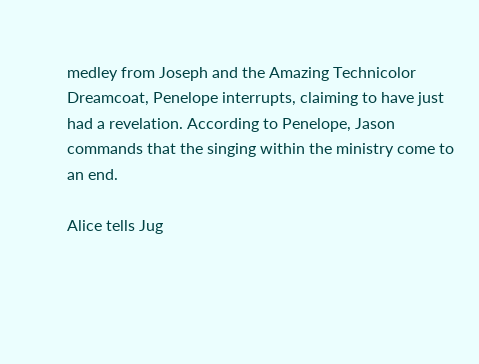medley from Joseph and the Amazing Technicolor Dreamcoat, Penelope interrupts, claiming to have just had a revelation. According to Penelope, Jason commands that the singing within the ministry come to an end.

Alice tells Jug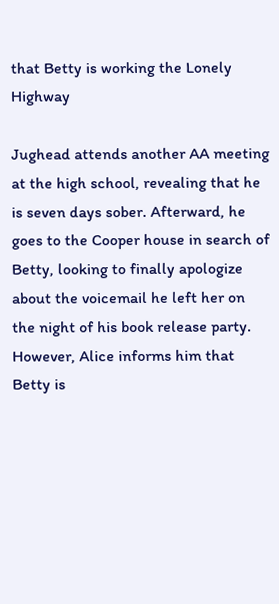that Betty is working the Lonely Highway

Jughead attends another AA meeting at the high school, revealing that he is seven days sober. Afterward, he goes to the Cooper house in search of Betty, looking to finally apologize about the voicemail he left her on the night of his book release party. However, Alice informs him that Betty is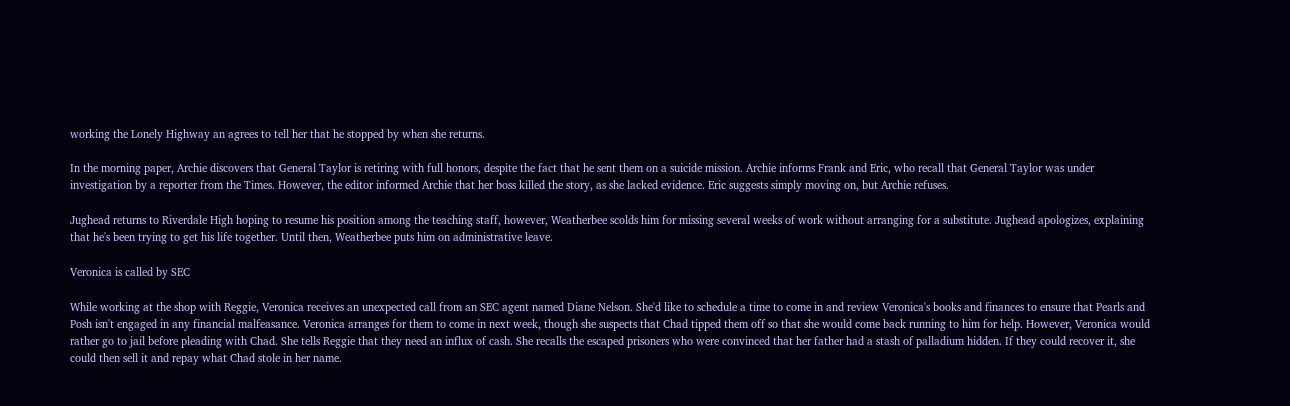working the Lonely Highway an agrees to tell her that he stopped by when she returns.

In the morning paper, Archie discovers that General Taylor is retiring with full honors, despite the fact that he sent them on a suicide mission. Archie informs Frank and Eric, who recall that General Taylor was under investigation by a reporter from the Times. However, the editor informed Archie that her boss killed the story, as she lacked evidence. Eric suggests simply moving on, but Archie refuses.

Jughead returns to Riverdale High hoping to resume his position among the teaching staff, however, Weatherbee scolds him for missing several weeks of work without arranging for a substitute. Jughead apologizes, explaining that he's been trying to get his life together. Until then, Weatherbee puts him on administrative leave.

Veronica is called by SEC

While working at the shop with Reggie, Veronica receives an unexpected call from an SEC agent named Diane Nelson. She'd like to schedule a time to come in and review Veronica's books and finances to ensure that Pearls and Posh isn't engaged in any financial malfeasance. Veronica arranges for them to come in next week, though she suspects that Chad tipped them off so that she would come back running to him for help. However, Veronica would rather go to jail before pleading with Chad. She tells Reggie that they need an influx of cash. She recalls the escaped prisoners who were convinced that her father had a stash of palladium hidden. If they could recover it, she could then sell it and repay what Chad stole in her name.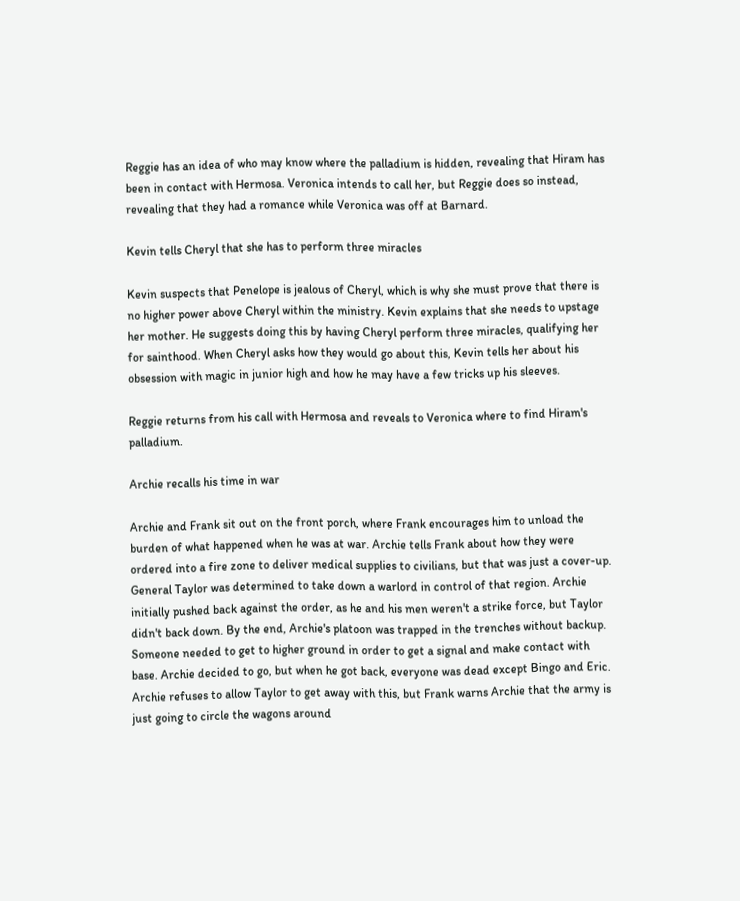Reggie has an idea of who may know where the palladium is hidden, revealing that Hiram has been in contact with Hermosa. Veronica intends to call her, but Reggie does so instead, revealing that they had a romance while Veronica was off at Barnard.

Kevin tells Cheryl that she has to perform three miracles

Kevin suspects that Penelope is jealous of Cheryl, which is why she must prove that there is no higher power above Cheryl within the ministry. Kevin explains that she needs to upstage her mother. He suggests doing this by having Cheryl perform three miracles, qualifying her for sainthood. When Cheryl asks how they would go about this, Kevin tells her about his obsession with magic in junior high and how he may have a few tricks up his sleeves.

Reggie returns from his call with Hermosa and reveals to Veronica where to find Hiram's palladium.

Archie recalls his time in war

Archie and Frank sit out on the front porch, where Frank encourages him to unload the burden of what happened when he was at war. Archie tells Frank about how they were ordered into a fire zone to deliver medical supplies to civilians, but that was just a cover-up. General Taylor was determined to take down a warlord in control of that region. Archie initially pushed back against the order, as he and his men weren't a strike force, but Taylor didn't back down. By the end, Archie's platoon was trapped in the trenches without backup. Someone needed to get to higher ground in order to get a signal and make contact with base. Archie decided to go, but when he got back, everyone was dead except Bingo and Eric. Archie refuses to allow Taylor to get away with this, but Frank warns Archie that the army is just going to circle the wagons around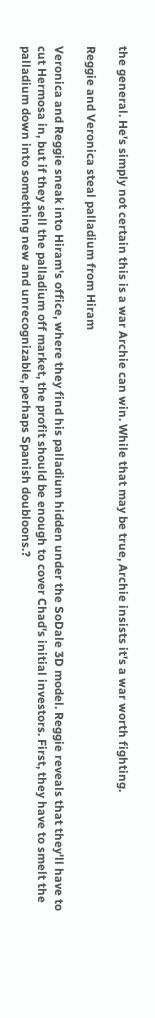the general. He's simply not certain this is a war Archie can win. While that may be true, Archie insists it's a war worth fighting.

Reggie and Veronica steal palladium from Hiram

Veronica and Reggie sneak into Hiram's office, where they find his palladium hidden under the SoDale 3D model. Reggie reveals that they'll have to cut Hermosa in, but if they sell the palladium off market, the profit should be enough to cover Chad's initial investors. First, they have to smelt the palladium down into something new and unrecognizable, perhaps Spanish doubloons.?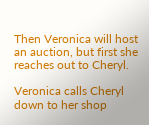Then Veronica will host an auction, but first she reaches out to Cheryl.

Veronica calls Cheryl down to her shop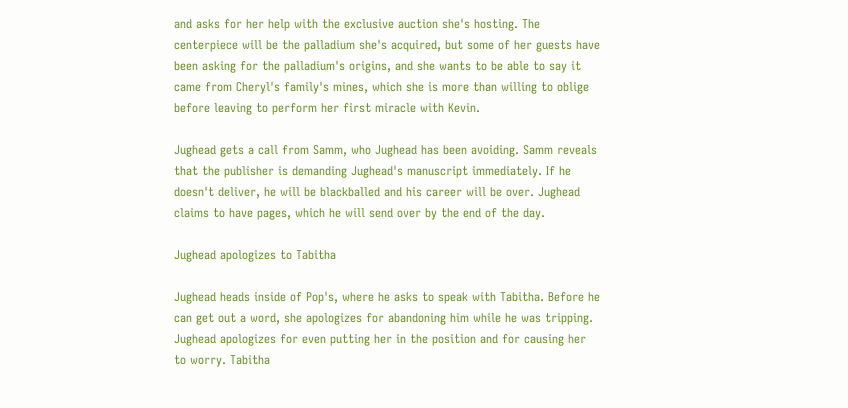and asks for her help with the exclusive auction she's hosting. The centerpiece will be the palladium she's acquired, but some of her guests have been asking for the palladium's origins, and she wants to be able to say it came from Cheryl's family's mines, which she is more than willing to oblige before leaving to perform her first miracle with Kevin.

Jughead gets a call from Samm, who Jughead has been avoiding. Samm reveals that the publisher is demanding Jughead's manuscript immediately. If he doesn't deliver, he will be blackballed and his career will be over. Jughead claims to have pages, which he will send over by the end of the day.

Jughead apologizes to Tabitha

Jughead heads inside of Pop's, where he asks to speak with Tabitha. Before he can get out a word, she apologizes for abandoning him while he was tripping. Jughead apologizes for even putting her in the position and for causing her to worry. Tabitha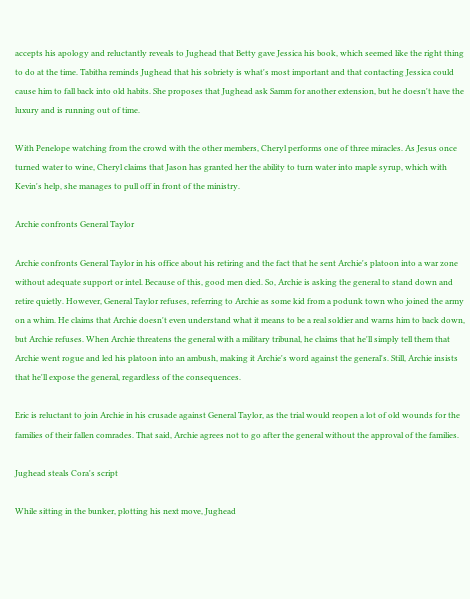accepts his apology and reluctantly reveals to Jughead that Betty gave Jessica his book, which seemed like the right thing to do at the time. Tabitha reminds Jughead that his sobriety is what's most important and that contacting Jessica could cause him to fall back into old habits. She proposes that Jughead ask Samm for another extension, but he doesn't have the luxury and is running out of time.

With Penelope watching from the crowd with the other members, Cheryl performs one of three miracles. As Jesus once turned water to wine, Cheryl claims that Jason has granted her the ability to turn water into maple syrup, which with Kevin's help, she manages to pull off in front of the ministry.

Archie confronts General Taylor

Archie confronts General Taylor in his office about his retiring and the fact that he sent Archie's platoon into a war zone without adequate support or intel. Because of this, good men died. So, Archie is asking the general to stand down and retire quietly. However, General Taylor refuses, referring to Archie as some kid from a podunk town who joined the army on a whim. He claims that Archie doesn't even understand what it means to be a real soldier and warns him to back down, but Archie refuses. When Archie threatens the general with a military tribunal, he claims that he'll simply tell them that Archie went rogue and led his platoon into an ambush, making it Archie's word against the general's. Still, Archie insists that he'll expose the general, regardless of the consequences.

Eric is reluctant to join Archie in his crusade against General Taylor, as the trial would reopen a lot of old wounds for the families of their fallen comrades. That said, Archie agrees not to go after the general without the approval of the families.

Jughead steals Cora's script

While sitting in the bunker, plotting his next move, Jughead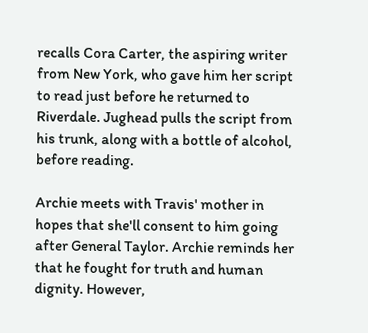recalls Cora Carter, the aspiring writer from New York, who gave him her script to read just before he returned to Riverdale. Jughead pulls the script from his trunk, along with a bottle of alcohol, before reading.

Archie meets with Travis' mother in hopes that she'll consent to him going after General Taylor. Archie reminds her that he fought for truth and human dignity. However,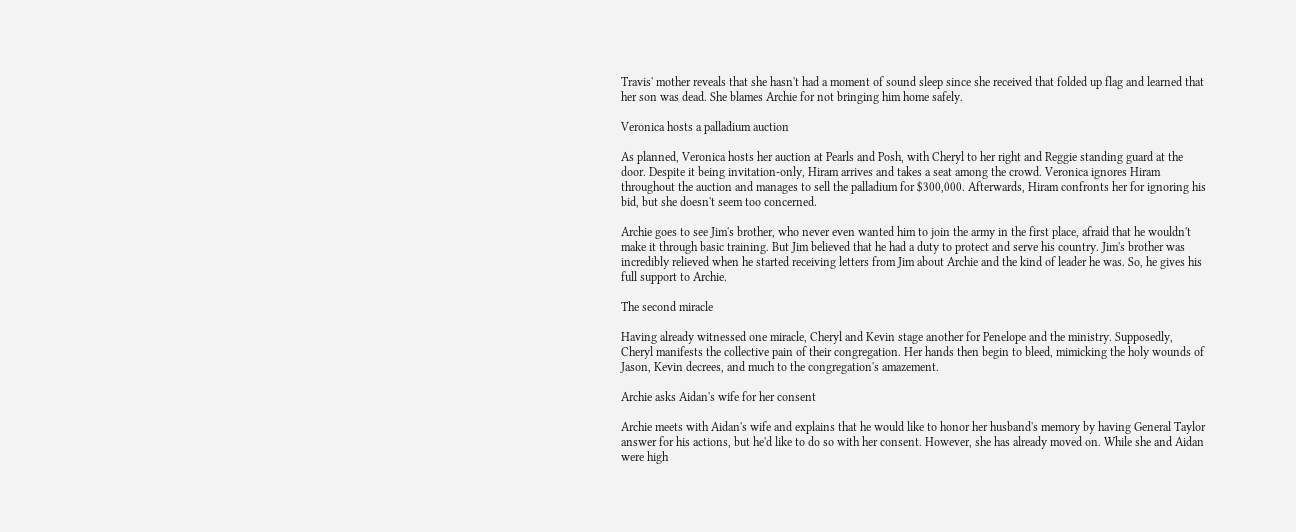Travis' mother reveals that she hasn't had a moment of sound sleep since she received that folded up flag and learned that her son was dead. She blames Archie for not bringing him home safely.

Veronica hosts a palladium auction

As planned, Veronica hosts her auction at Pearls and Posh, with Cheryl to her right and Reggie standing guard at the door. Despite it being invitation-only, Hiram arrives and takes a seat among the crowd. Veronica ignores Hiram throughout the auction and manages to sell the palladium for $300,000. Afterwards, Hiram confronts her for ignoring his bid, but she doesn't seem too concerned.

Archie goes to see Jim's brother, who never even wanted him to join the army in the first place, afraid that he wouldn't make it through basic training. But Jim believed that he had a duty to protect and serve his country. Jim's brother was incredibly relieved when he started receiving letters from Jim about Archie and the kind of leader he was. So, he gives his full support to Archie.

The second miracle

Having already witnessed one miracle, Cheryl and Kevin stage another for Penelope and the ministry. Supposedly, Cheryl manifests the collective pain of their congregation. Her hands then begin to bleed, mimicking the holy wounds of Jason, Kevin decrees, and much to the congregation's amazement.

Archie asks Aidan's wife for her consent

Archie meets with Aidan's wife and explains that he would like to honor her husband's memory by having General Taylor answer for his actions, but he'd like to do so with her consent. However, she has already moved on. While she and Aidan were high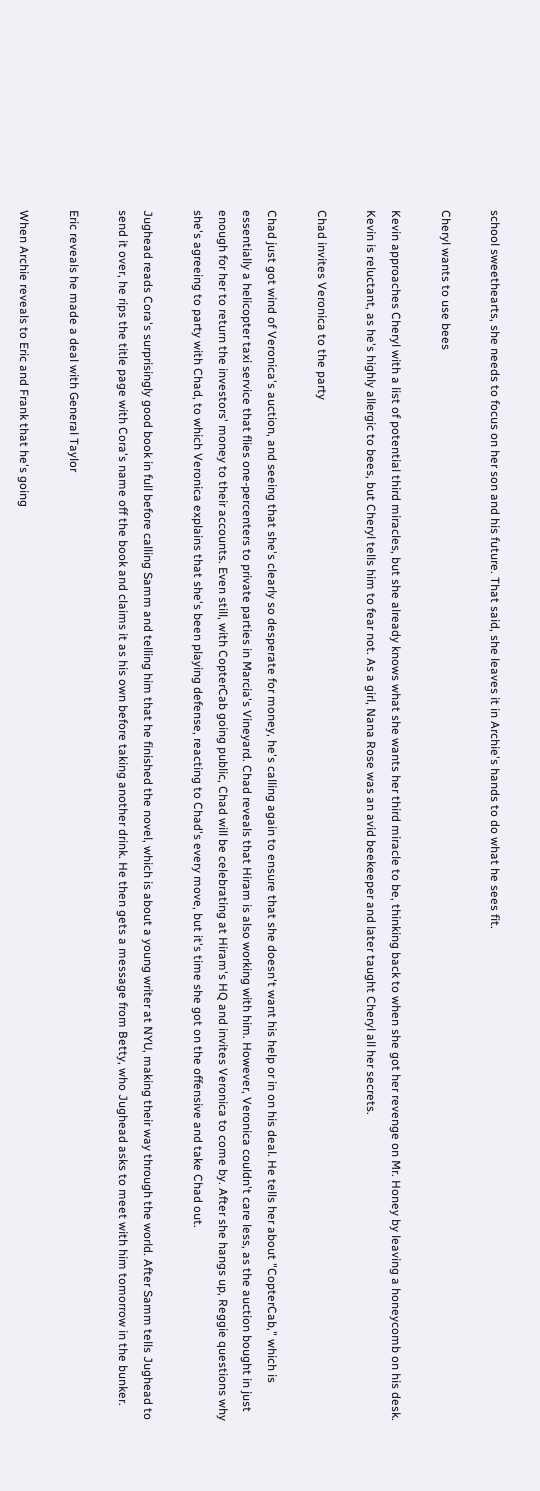school sweethearts, she needs to focus on her son and his future. That said, she leaves it in Archie's hands to do what he sees fit.

Cheryl wants to use bees

Kevin approaches Cheryl with a list of potential third miracles, but she already knows what she wants her third miracle to be, thinking back to when she got her revenge on Mr. Honey by leaving a honeycomb on his desk. Kevin is reluctant, as he's highly allergic to bees, but Cheryl tells him to fear not. As a girl, Nana Rose was an avid beekeeper and later taught Cheryl all her secrets.

Chad invites Veronica to the party

Chad just got wind of Veronica's auction, and seeing that she's clearly so desperate for money, he's calling again to ensure that she doesn't want his help or in on his deal. He tells her about "CopterCab," which is essentially a helicopter taxi service that flies one-percenters to private parties in Marcia's Vineyard. Chad reveals that Hiram is also working with him. However, Veronica couldn't care less, as the auction bought in just enough for her to return the investors' money to their accounts. Even still, with CopterCab going public, Chad will be celebrating at Hiram's HQ and invites Veronica to come by. After she hangs up, Reggie questions why she's agreeing to party with Chad, to which Veronica explains that she's been playing defense, reacting to Chad's every move, but it's time she got on the offensive and take Chad out.

Jughead reads Cora's surprisingly good book in full before calling Samm and telling him that he finished the novel, which is about a young writer at NYU, making their way through the world. After Samm tells Jughead to send it over, he rips the title page with Cora's name off the book and claims it as his own before taking another drink. He then gets a message from Betty, who Jughead asks to meet with him tomorrow in the bunker.

Eric reveals he made a deal with General Taylor

When Archie reveals to Eric and Frank that he's going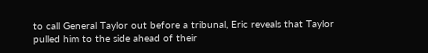to call General Taylor out before a tribunal, Eric reveals that Taylor pulled him to the side ahead of their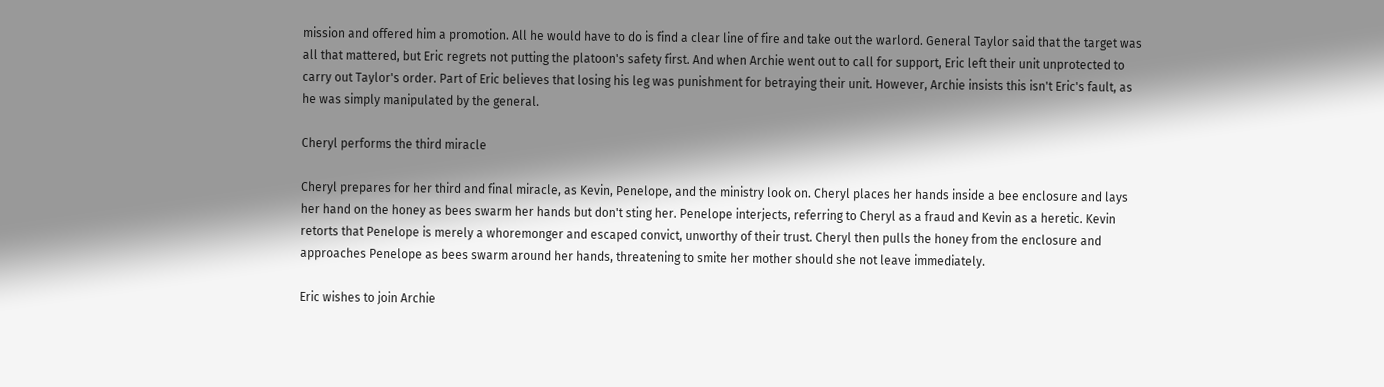mission and offered him a promotion. All he would have to do is find a clear line of fire and take out the warlord. General Taylor said that the target was all that mattered, but Eric regrets not putting the platoon's safety first. And when Archie went out to call for support, Eric left their unit unprotected to carry out Taylor's order. Part of Eric believes that losing his leg was punishment for betraying their unit. However, Archie insists this isn't Eric's fault, as he was simply manipulated by the general.

Cheryl performs the third miracle

Cheryl prepares for her third and final miracle, as Kevin, Penelope, and the ministry look on. Cheryl places her hands inside a bee enclosure and lays her hand on the honey as bees swarm her hands but don't sting her. Penelope interjects, referring to Cheryl as a fraud and Kevin as a heretic. Kevin retorts that Penelope is merely a whoremonger and escaped convict, unworthy of their trust. Cheryl then pulls the honey from the enclosure and approaches Penelope as bees swarm around her hands, threatening to smite her mother should she not leave immediately.

Eric wishes to join Archie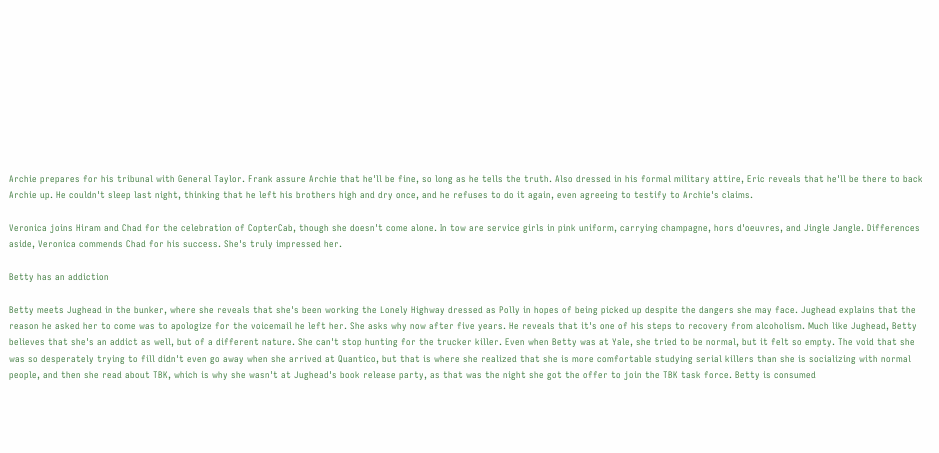Archie prepares for his tribunal with General Taylor. Frank assure Archie that he'll be fine, so long as he tells the truth. Also dressed in his formal military attire, Eric reveals that he'll be there to back Archie up. He couldn't sleep last night, thinking that he left his brothers high and dry once, and he refuses to do it again, even agreeing to testify to Archie's claims.

Veronica joins Hiram and Chad for the celebration of CopterCab, though she doesn't come alone. In tow are service girls in pink uniform, carrying champagne, hors d'oeuvres, and Jingle Jangle. Differences aside, Veronica commends Chad for his success. She's truly impressed her.

Betty has an addiction

Betty meets Jughead in the bunker, where she reveals that she's been working the Lonely Highway dressed as Polly in hopes of being picked up despite the dangers she may face. Jughead explains that the reason he asked her to come was to apologize for the voicemail he left her. She asks why now after five years. He reveals that it's one of his steps to recovery from alcoholism. Much like Jughead, Betty believes that she's an addict as well, but of a different nature. She can't stop hunting for the trucker killer. Even when Betty was at Yale, she tried to be normal, but it felt so empty. The void that she was so desperately trying to fill didn't even go away when she arrived at Quantico, but that is where she realized that she is more comfortable studying serial killers than she is socializing with normal people, and then she read about TBK, which is why she wasn't at Jughead's book release party, as that was the night she got the offer to join the TBK task force. Betty is consumed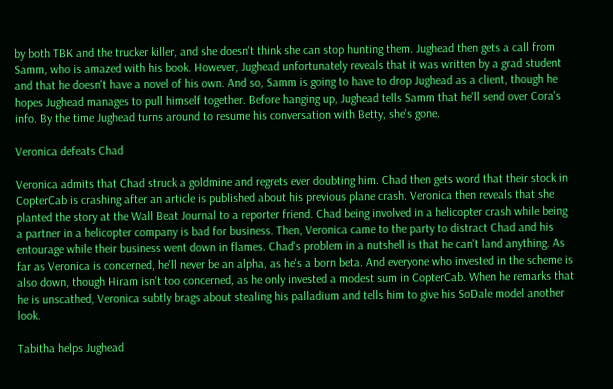by both TBK and the trucker killer, and she doesn't think she can stop hunting them. Jughead then gets a call from Samm, who is amazed with his book. However, Jughead unfortunately reveals that it was written by a grad student and that he doesn't have a novel of his own. And so, Samm is going to have to drop Jughead as a client, though he hopes Jughead manages to pull himself together. Before hanging up, Jughead tells Samm that he'll send over Cora's info. By the time Jughead turns around to resume his conversation with Betty, she's gone.

Veronica defeats Chad

Veronica admits that Chad struck a goldmine and regrets ever doubting him. Chad then gets word that their stock in CopterCab is crashing after an article is published about his previous plane crash. Veronica then reveals that she planted the story at the Wall Beat Journal to a reporter friend. Chad being involved in a helicopter crash while being a partner in a helicopter company is bad for business. Then, Veronica came to the party to distract Chad and his entourage while their business went down in flames. Chad's problem in a nutshell is that he can't land anything. As far as Veronica is concerned, he'll never be an alpha, as he's a born beta. And everyone who invested in the scheme is also down, though Hiram isn't too concerned, as he only invested a modest sum in CopterCab. When he remarks that he is unscathed, Veronica subtly brags about stealing his palladium and tells him to give his SoDale model another look.

Tabitha helps Jughead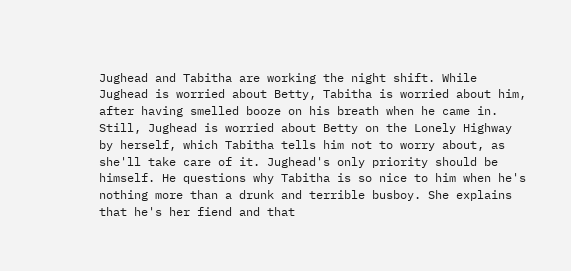Jughead and Tabitha are working the night shift. While Jughead is worried about Betty, Tabitha is worried about him, after having smelled booze on his breath when he came in. Still, Jughead is worried about Betty on the Lonely Highway by herself, which Tabitha tells him not to worry about, as she'll take care of it. Jughead's only priority should be himself. He questions why Tabitha is so nice to him when he's nothing more than a drunk and terrible busboy. She explains that he's her fiend and that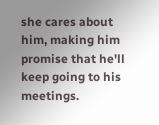she cares about him, making him promise that he'll keep going to his meetings.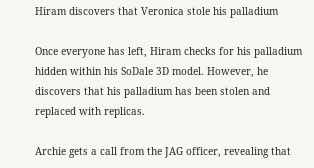Hiram discovers that Veronica stole his palladium

Once everyone has left, Hiram checks for his palladium hidden within his SoDale 3D model. However, he discovers that his palladium has been stolen and replaced with replicas.

Archie gets a call from the JAG officer, revealing that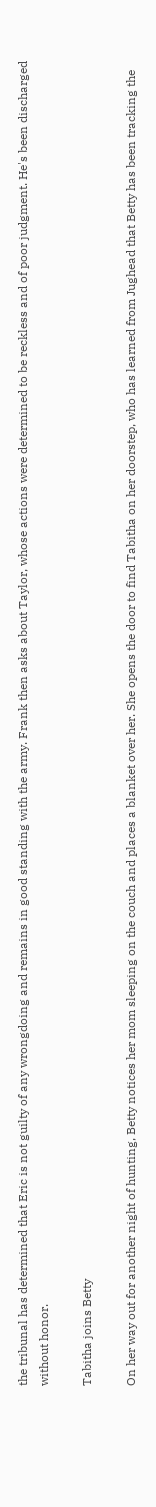the tribunal has determined that Eric is not guilty of any wrongdoing and remains in good standing with the army. Frank then asks about Taylor, whose actions were determined to be reckless and of poor judgment. He's been discharged without honor.

Tabitha joins Betty

On her way out for another night of hunting, Betty notices her mom sleeping on the couch and places a blanket over her. She opens the door to find Tabitha on her doorstep, who has learned from Jughead that Betty has been tracking the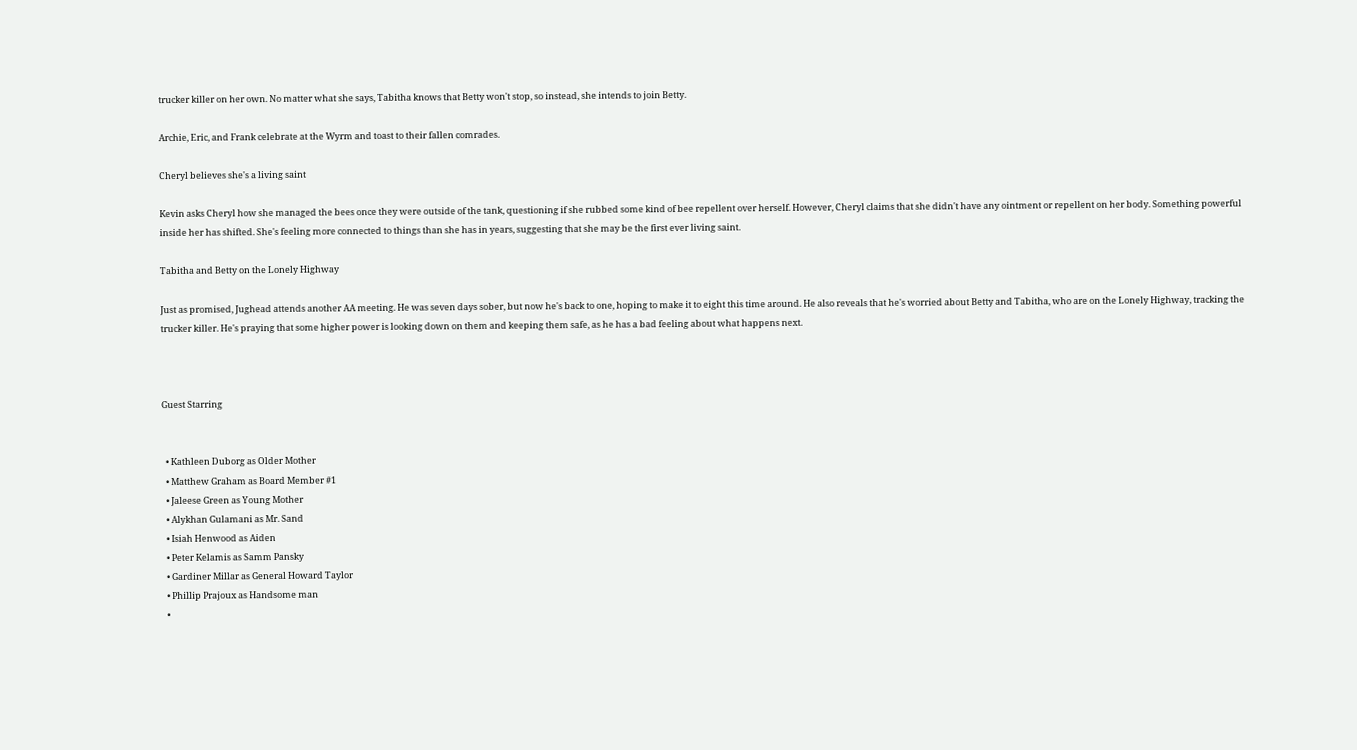trucker killer on her own. No matter what she says, Tabitha knows that Betty won't stop, so instead, she intends to join Betty.

Archie, Eric, and Frank celebrate at the Wyrm and toast to their fallen comrades.

Cheryl believes she's a living saint

Kevin asks Cheryl how she managed the bees once they were outside of the tank, questioning if she rubbed some kind of bee repellent over herself. However, Cheryl claims that she didn't have any ointment or repellent on her body. Something powerful inside her has shifted. She's feeling more connected to things than she has in years, suggesting that she may be the first ever living saint.

Tabitha and Betty on the Lonely Highway

Just as promised, Jughead attends another AA meeting. He was seven days sober, but now he's back to one, hoping to make it to eight this time around. He also reveals that he's worried about Betty and Tabitha, who are on the Lonely Highway, tracking the trucker killer. He's praying that some higher power is looking down on them and keeping them safe, as he has a bad feeling about what happens next.



Guest Starring


  • Kathleen Duborg as Older Mother
  • Matthew Graham as Board Member #1
  • Jaleese Green as Young Mother
  • Alykhan Gulamani as Mr. Sand
  • Isiah Henwood as Aiden
  • Peter Kelamis as Samm Pansky
  • Gardiner Millar as General Howard Taylor
  • Phillip Prajoux as Handsome man
  •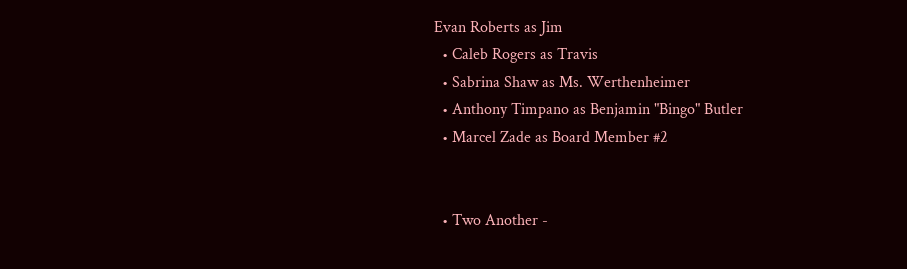Evan Roberts as Jim
  • Caleb Rogers as Travis
  • Sabrina Shaw as Ms. Werthenheimer
  • Anthony Timpano as Benjamin "Bingo" Butler
  • Marcel Zade as Board Member #2


  • Two Another -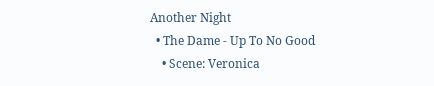Another Night
  • The Dame - Up To No Good
    • Scene: Veronica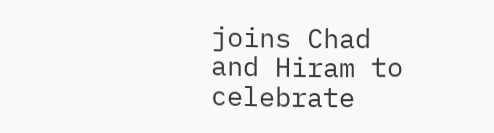joins Chad and Hiram to celebrate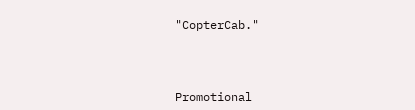"CopterCab."



Promotional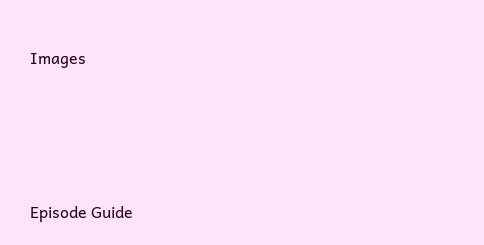Images




Episode Guide